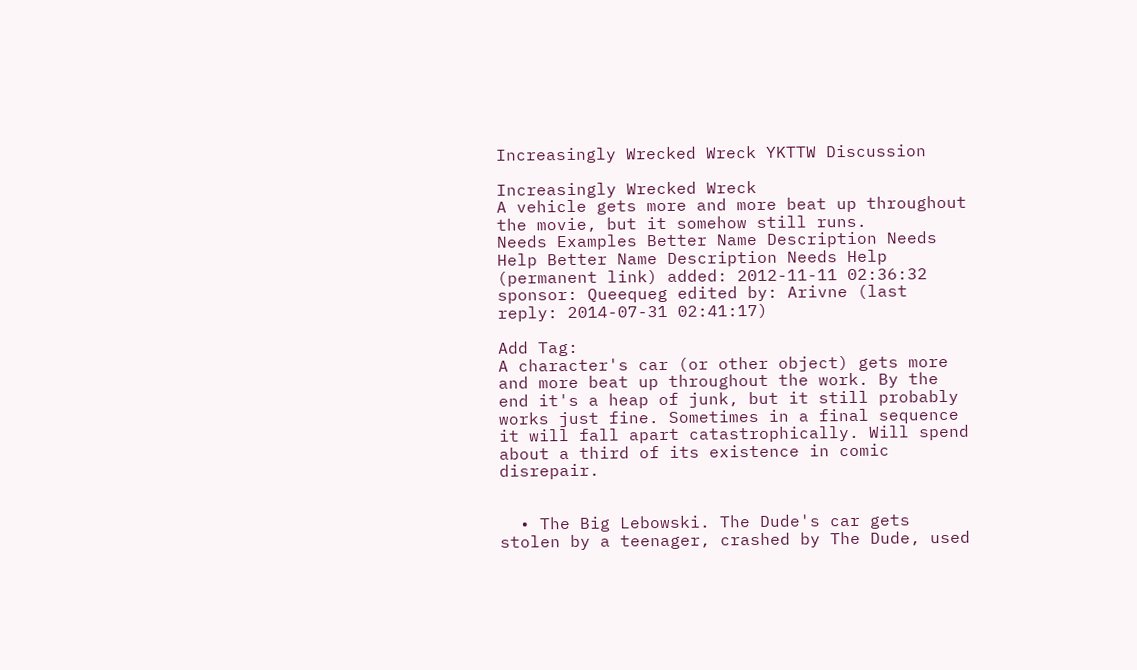Increasingly Wrecked Wreck YKTTW Discussion

Increasingly Wrecked Wreck
A vehicle gets more and more beat up throughout the movie, but it somehow still runs.
Needs Examples Better Name Description Needs Help Better Name Description Needs Help
(permanent link) added: 2012-11-11 02:36:32 sponsor: Queequeg edited by: Arivne (last reply: 2014-07-31 02:41:17)

Add Tag:
A character's car (or other object) gets more and more beat up throughout the work. By the end it's a heap of junk, but it still probably works just fine. Sometimes in a final sequence it will fall apart catastrophically. Will spend about a third of its existence in comic disrepair.


  • The Big Lebowski. The Dude's car gets stolen by a teenager, crashed by The Dude, used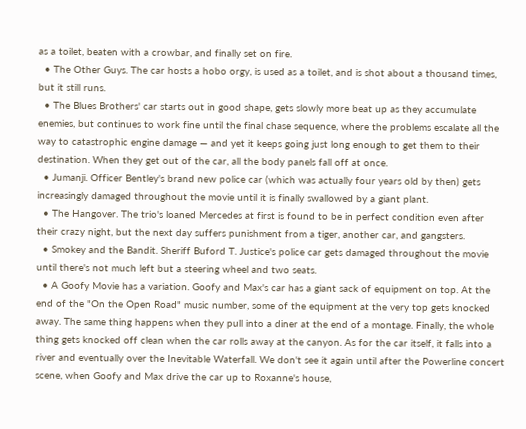as a toilet, beaten with a crowbar, and finally set on fire.
  • The Other Guys. The car hosts a hobo orgy, is used as a toilet, and is shot about a thousand times, but it still runs.
  • The Blues Brothers' car starts out in good shape, gets slowly more beat up as they accumulate enemies, but continues to work fine until the final chase sequence, where the problems escalate all the way to catastrophic engine damage — and yet it keeps going just long enough to get them to their destination. When they get out of the car, all the body panels fall off at once.
  • Jumanji. Officer Bentley's brand new police car (which was actually four years old by then) gets increasingly damaged throughout the movie until it is finally swallowed by a giant plant.
  • The Hangover. The trio's loaned Mercedes at first is found to be in perfect condition even after their crazy night, but the next day suffers punishment from a tiger, another car, and gangsters.
  • Smokey and the Bandit. Sheriff Buford T. Justice's police car gets damaged throughout the movie until there's not much left but a steering wheel and two seats.
  • A Goofy Movie has a variation. Goofy and Max's car has a giant sack of equipment on top. At the end of the "On the Open Road" music number, some of the equipment at the very top gets knocked away. The same thing happens when they pull into a diner at the end of a montage. Finally, the whole thing gets knocked off clean when the car rolls away at the canyon. As for the car itself, it falls into a river and eventually over the Inevitable Waterfall. We don't see it again until after the Powerline concert scene, when Goofy and Max drive the car up to Roxanne's house,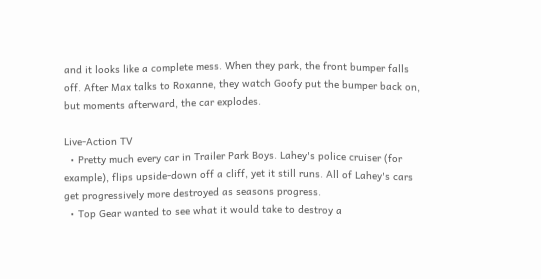and it looks like a complete mess. When they park, the front bumper falls off. After Max talks to Roxanne, they watch Goofy put the bumper back on, but moments afterward, the car explodes.

Live-Action TV
  • Pretty much every car in Trailer Park Boys. Lahey's police cruiser (for example), flips upside-down off a cliff, yet it still runs. All of Lahey's cars get progressively more destroyed as seasons progress.
  • Top Gear wanted to see what it would take to destroy a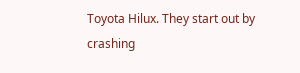Toyota Hilux. They start out by crashing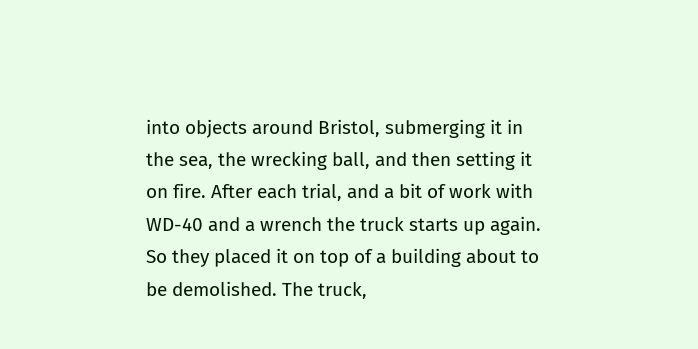into objects around Bristol, submerging it in the sea, the wrecking ball, and then setting it on fire. After each trial, and a bit of work with WD-40 and a wrench the truck starts up again. So they placed it on top of a building about to be demolished. The truck,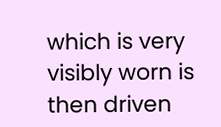which is very visibly worn is then driven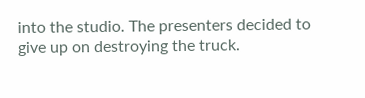into the studio. The presenters decided to give up on destroying the truck.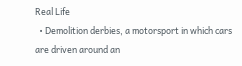Real Life
  • Demolition derbies, a motorsport in which cars are driven around an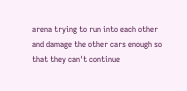arena trying to run into each other and damage the other cars enough so that they can't continue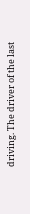driving. The driver of the last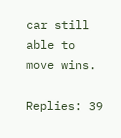car still able to move wins.

Replies: 39